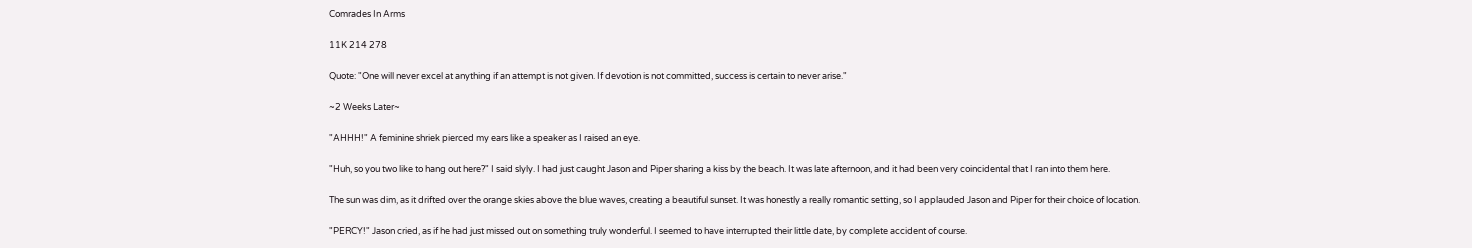Comrades In Arms

11K 214 278

Quote: "One will never excel at anything if an attempt is not given. If devotion is not committed, success is certain to never arise."

~2 Weeks Later~

"AHHH!" A feminine shriek pierced my ears like a speaker as I raised an eye.

"Huh, so you two like to hang out here?" I said slyly. I had just caught Jason and Piper sharing a kiss by the beach. It was late afternoon, and it had been very coincidental that I ran into them here.

The sun was dim, as it drifted over the orange skies above the blue waves, creating a beautiful sunset. It was honestly a really romantic setting, so I applauded Jason and Piper for their choice of location.

"PERCY!" Jason cried, as if he had just missed out on something truly wonderful. I seemed to have interrupted their little date, by complete accident of course.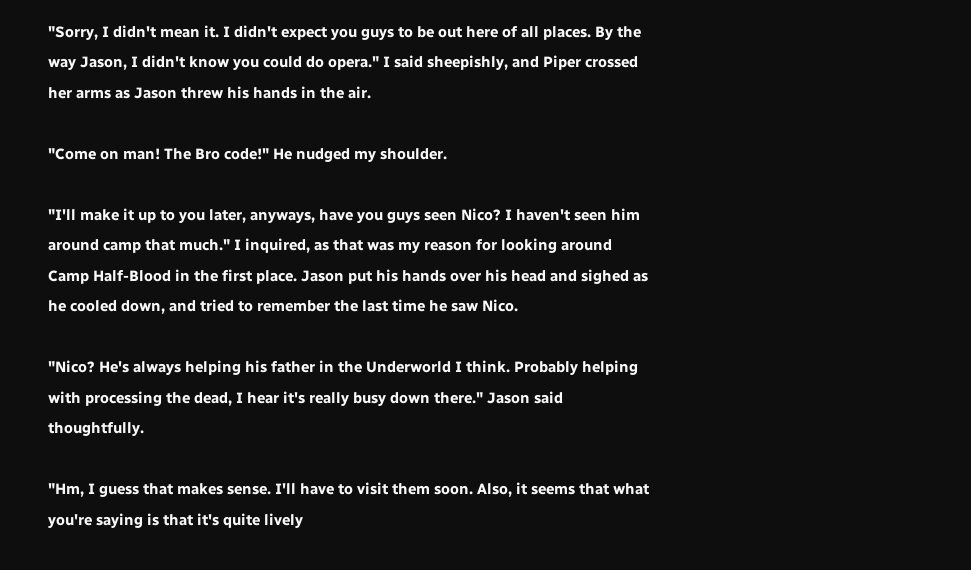"Sorry, I didn't mean it. I didn't expect you guys to be out here of all places. By the way Jason, I didn't know you could do opera." I said sheepishly, and Piper crossed her arms as Jason threw his hands in the air.

"Come on man! The Bro code!" He nudged my shoulder.

"I'll make it up to you later, anyways, have you guys seen Nico? I haven't seen him around camp that much." I inquired, as that was my reason for looking around Camp Half-Blood in the first place. Jason put his hands over his head and sighed as he cooled down, and tried to remember the last time he saw Nico.

"Nico? He's always helping his father in the Underworld I think. Probably helping with processing the dead, I hear it's really busy down there." Jason said thoughtfully.

"Hm, I guess that makes sense. I'll have to visit them soon. Also, it seems that what you're saying is that it's quite lively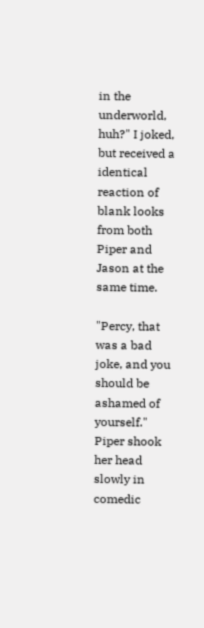in the underworld, huh?" I joked, but received a identical reaction of blank looks from both Piper and Jason at the same time.

"Percy, that was a bad joke, and you should be ashamed of yourself." Piper shook her head slowly in comedic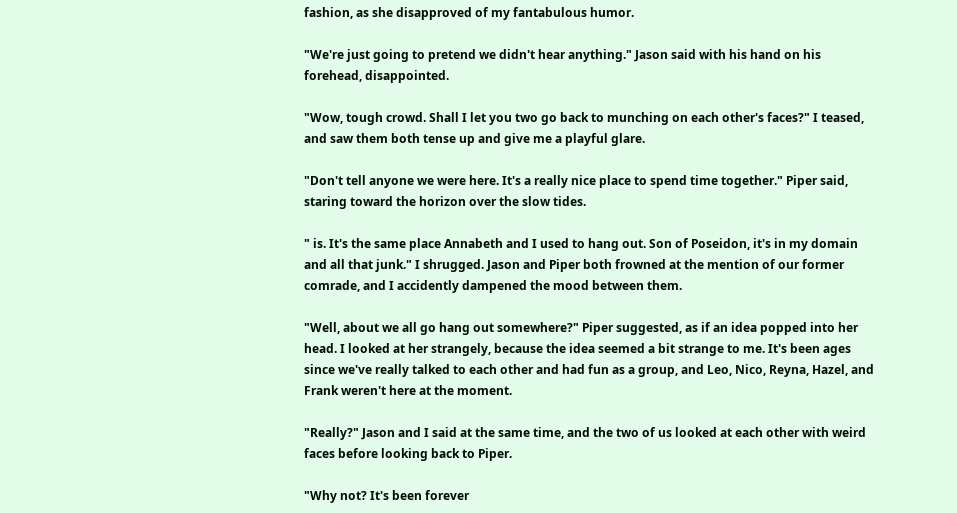fashion, as she disapproved of my fantabulous humor.

"We're just going to pretend we didn't hear anything." Jason said with his hand on his forehead, disappointed.

"Wow, tough crowd. Shall I let you two go back to munching on each other's faces?" I teased, and saw them both tense up and give me a playful glare.

"Don't tell anyone we were here. It's a really nice place to spend time together." Piper said, staring toward the horizon over the slow tides.

" is. It's the same place Annabeth and I used to hang out. Son of Poseidon, it's in my domain and all that junk." I shrugged. Jason and Piper both frowned at the mention of our former comrade, and I accidently dampened the mood between them.

"Well, about we all go hang out somewhere?" Piper suggested, as if an idea popped into her head. I looked at her strangely, because the idea seemed a bit strange to me. It's been ages since we've really talked to each other and had fun as a group, and Leo, Nico, Reyna, Hazel, and Frank weren't here at the moment.

"Really?" Jason and I said at the same time, and the two of us looked at each other with weird faces before looking back to Piper.

"Why not? It's been forever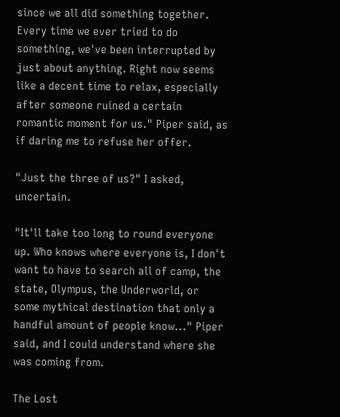since we all did something together. Every time we ever tried to do something, we've been interrupted by just about anything. Right now seems like a decent time to relax, especially after someone ruined a certain romantic moment for us." Piper said, as if daring me to refuse her offer.

"Just the three of us?" I asked, uncertain.

"It'll take too long to round everyone up. Who knows where everyone is, I don't want to have to search all of camp, the state, Olympus, the Underworld, or some mythical destination that only a handful amount of people know..." Piper said, and I could understand where she was coming from.

The Lost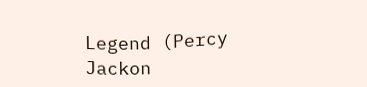Legend (Percy Jackon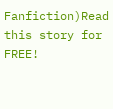Fanfiction)Read this story for FREE!